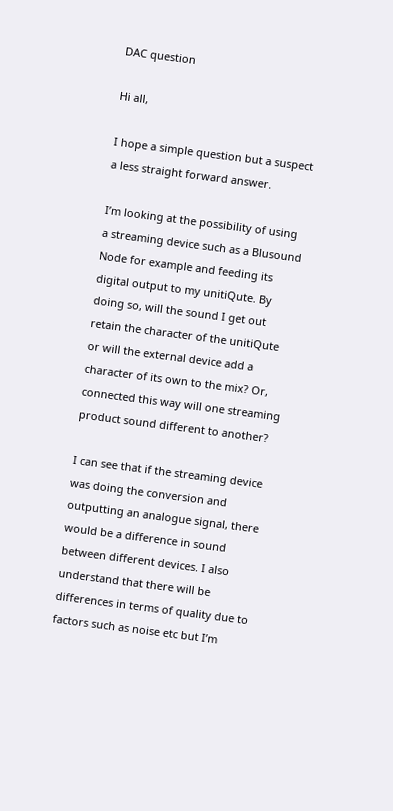DAC question

Hi all,

I hope a simple question but a suspect a less straight forward answer.

I’m looking at the possibility of using a streaming device such as a Blusound Node for example and feeding its digital output to my unitiQute. By doing so, will the sound I get out retain the character of the unitiQute or will the external device add a character of its own to the mix? Or, connected this way will one streaming product sound different to another?

I can see that if the streaming device was doing the conversion and outputting an analogue signal, there would be a difference in sound between different devices. I also understand that there will be differences in terms of quality due to factors such as noise etc but I’m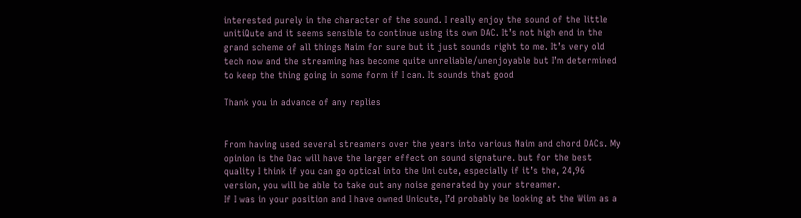interested purely in the character of the sound. I really enjoy the sound of the little unitiQute and it seems sensible to continue using its own DAC. It’s not high end in the grand scheme of all things Naim for sure but it just sounds right to me. It’s very old tech now and the streaming has become quite unreliable/unenjoyable but I’m determined to keep the thing going in some form if I can. It sounds that good

Thank you in advance of any replies


From having used several streamers over the years into various Naim and chord DACs. My opinion is the Dac will have the larger effect on sound signature. but for the best quality I think if you can go optical into the Uni cute, especially if it’s the, 24,96 version, you will be able to take out any noise generated by your streamer.
If I was in your position and I have owned Unicute, I’d probably be looking at the Wiim as a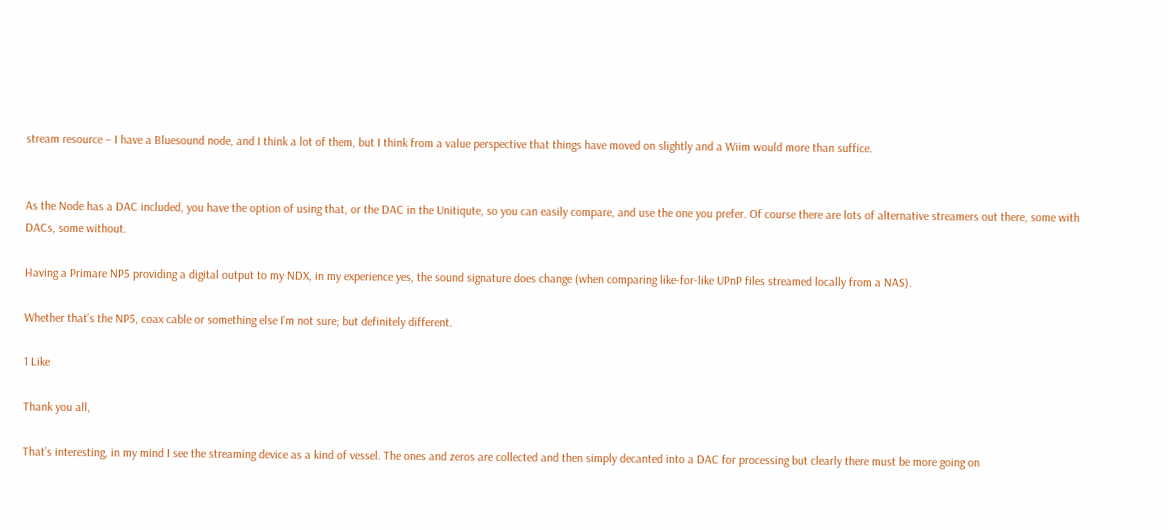stream resource – I have a Bluesound node, and I think a lot of them, but I think from a value perspective that things have moved on slightly and a Wiim would more than suffice.


As the Node has a DAC included, you have the option of using that, or the DAC in the Unitiqute, so you can easily compare, and use the one you prefer. Of course there are lots of alternative streamers out there, some with DACs, some without.

Having a Primare NP5 providing a digital output to my NDX, in my experience yes, the sound signature does change (when comparing like-for-like UPnP files streamed locally from a NAS).

Whether that’s the NP5, coax cable or something else I’m not sure; but definitely different.

1 Like

Thank you all,

That’s interesting, in my mind I see the streaming device as a kind of vessel. The ones and zeros are collected and then simply decanted into a DAC for processing but clearly there must be more going on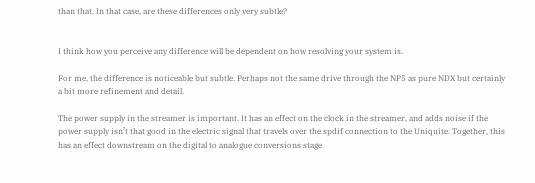than that. In that case, are these differences only very subtle?


I think how you perceive any difference will be dependent on how resolving your system is.

For me, the difference is noticeable but subtle. Perhaps not the same drive through the NP5 as pure NDX but certainly a bit more refinement and detail.

The power supply in the streamer is important. It has an effect on the clock in the streamer, and adds noise if the power supply isn’t that good in the electric signal that travels over the spdif connection to the Uniquite. Together, this has an effect downstream on the digital to analogue conversions stage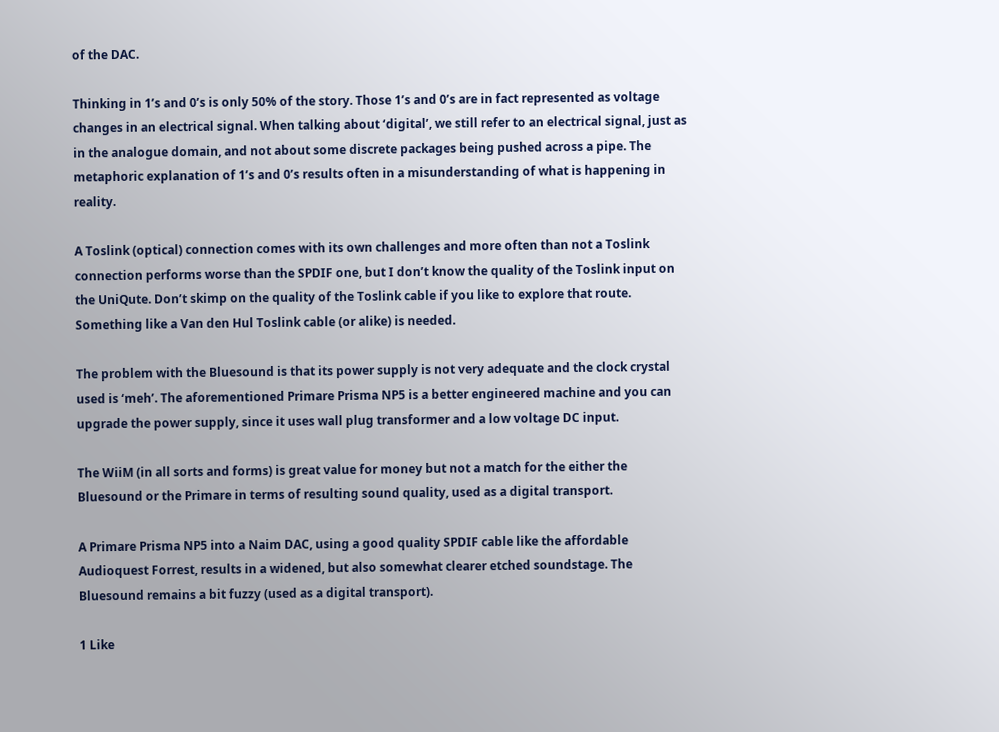of the DAC.

Thinking in 1’s and 0’s is only 50% of the story. Those 1’s and 0’s are in fact represented as voltage changes in an electrical signal. When talking about ‘digital’, we still refer to an electrical signal, just as in the analogue domain, and not about some discrete packages being pushed across a pipe. The metaphoric explanation of 1’s and 0’s results often in a misunderstanding of what is happening in reality.

A Toslink (optical) connection comes with its own challenges and more often than not a Toslink connection performs worse than the SPDIF one, but I don’t know the quality of the Toslink input on the UniQute. Don’t skimp on the quality of the Toslink cable if you like to explore that route. Something like a Van den Hul Toslink cable (or alike) is needed.

The problem with the Bluesound is that its power supply is not very adequate and the clock crystal used is ‘meh’. The aforementioned Primare Prisma NP5 is a better engineered machine and you can upgrade the power supply, since it uses wall plug transformer and a low voltage DC input.

The WiiM (in all sorts and forms) is great value for money but not a match for the either the Bluesound or the Primare in terms of resulting sound quality, used as a digital transport.

A Primare Prisma NP5 into a Naim DAC, using a good quality SPDIF cable like the affordable Audioquest Forrest, results in a widened, but also somewhat clearer etched soundstage. The Bluesound remains a bit fuzzy (used as a digital transport).

1 Like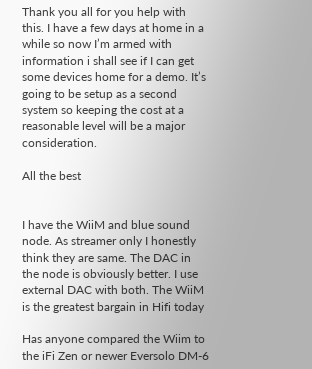Thank you all for you help with this. I have a few days at home in a while so now I’m armed with information i shall see if I can get some devices home for a demo. It’s going to be setup as a second system so keeping the cost at a reasonable level will be a major consideration.

All the best


I have the WiiM and blue sound node. As streamer only I honestly think they are same. The DAC in the node is obviously better. I use external DAC with both. The WiiM is the greatest bargain in Hifi today

Has anyone compared the Wiim to the iFi Zen or newer Eversolo DM-6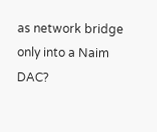as network bridge only into a Naim DAC?